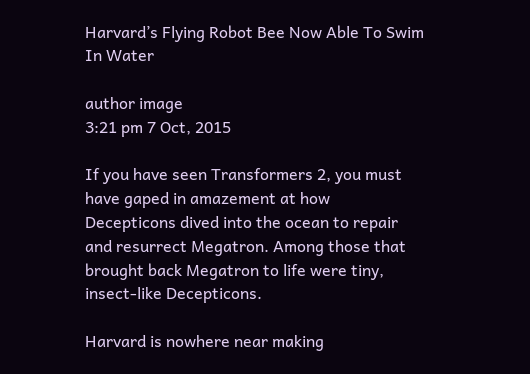Harvard’s Flying Robot Bee Now Able To Swim In Water

author image
3:21 pm 7 Oct, 2015

If you have seen Transformers 2, you must have gaped in amazement at how Decepticons dived into the ocean to repair and resurrect Megatron. Among those that brought back Megatron to life were tiny, insect-like Decepticons.

Harvard is nowhere near making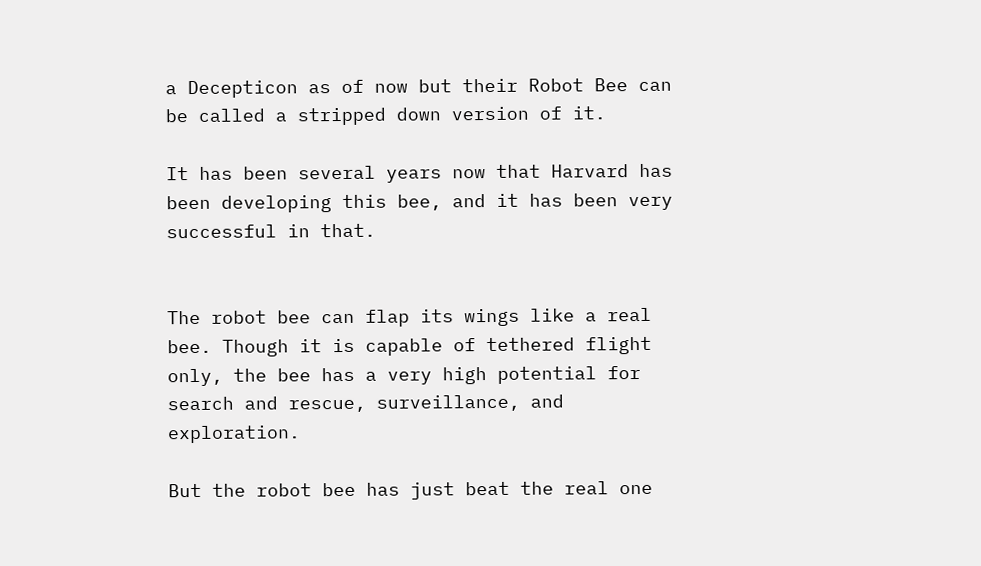a Decepticon as of now but their Robot Bee can be called a stripped down version of it.

It has been several years now that Harvard has been developing this bee, and it has been very successful in that.


The robot bee can flap its wings like a real bee. Though it is capable of tethered flight only, the bee has a very high potential for search and rescue, surveillance, and exploration.

But the robot bee has just beat the real one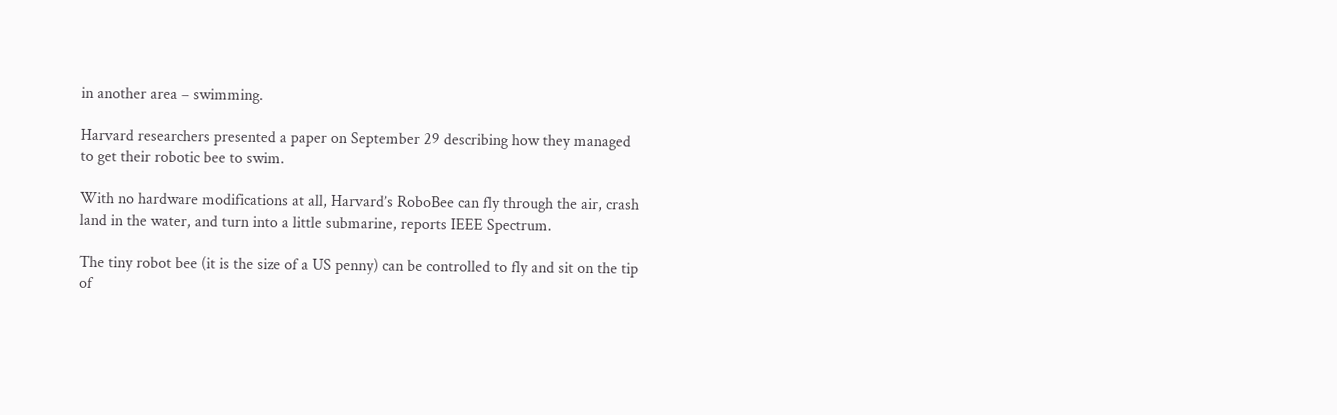in another area – swimming.

Harvard researchers presented a paper on September 29 describing how they managed to get their robotic bee to swim.

With no hardware modifications at all, Harvard’s RoboBee can fly through the air, crash land in the water, and turn into a little submarine, reports IEEE Spectrum.

The tiny robot bee (it is the size of a US penny) can be controlled to fly and sit on the tip of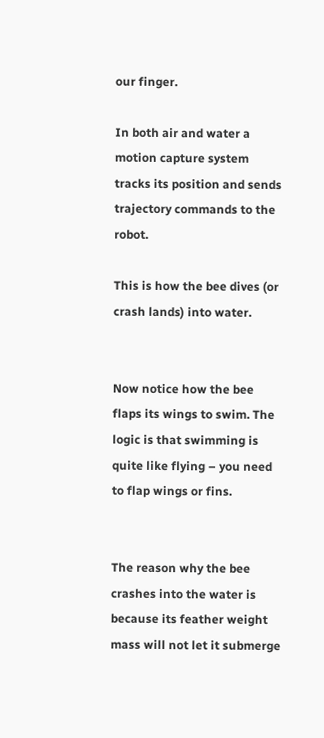our finger.

In both air and water a motion capture system tracks its position and sends trajectory commands to the robot.

This is how the bee dives (or crash lands) into water.


Now notice how the bee flaps its wings to swim. The logic is that swimming is quite like flying – you need to flap wings or fins.


The reason why the bee crashes into the water is because its feather weight mass will not let it submerge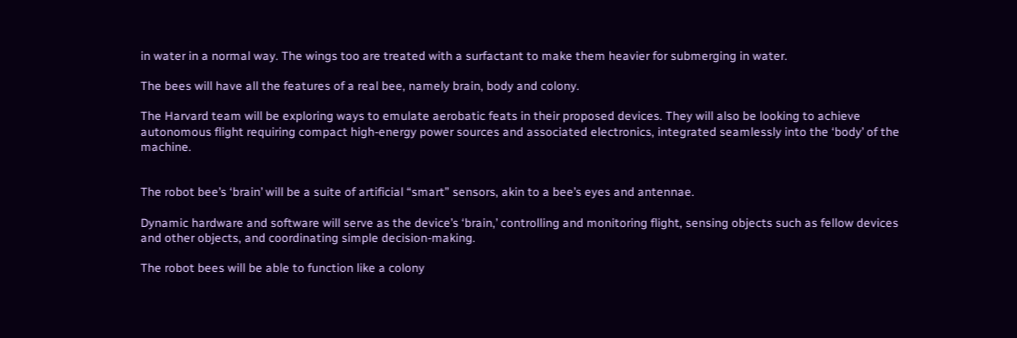in water in a normal way. The wings too are treated with a surfactant to make them heavier for submerging in water.

The bees will have all the features of a real bee, namely brain, body and colony.

The Harvard team will be exploring ways to emulate aerobatic feats in their proposed devices. They will also be looking to achieve autonomous flight requiring compact high-energy power sources and associated electronics, integrated seamlessly into the ‘body’ of the machine.


The robot bee’s ‘brain’ will be a suite of artificial “smart” sensors, akin to a bee’s eyes and antennae.

Dynamic hardware and software will serve as the device’s ‘brain,’ controlling and monitoring flight, sensing objects such as fellow devices and other objects, and coordinating simple decision-making.

The robot bees will be able to function like a colony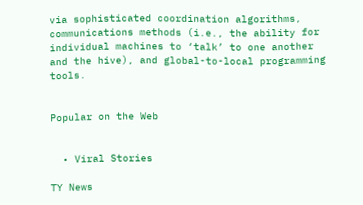via sophisticated coordination algorithms, communications methods (i.e., the ability for individual machines to ‘talk’ to one another and the hive), and global-to-local programming tools.


Popular on the Web


  • Viral Stories

TY News